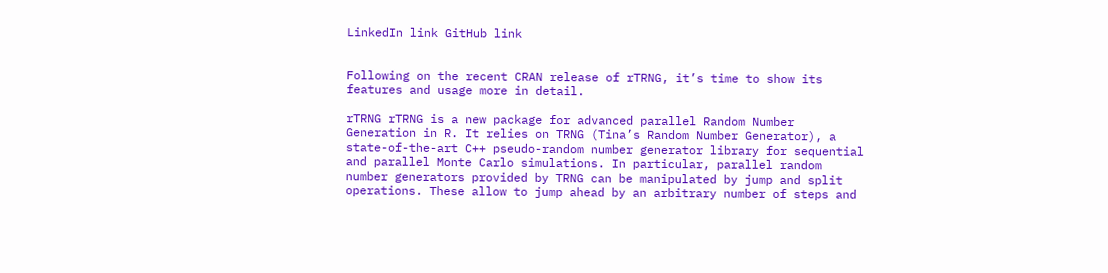LinkedIn link GitHub link


Following on the recent CRAN release of rTRNG, it’s time to show its features and usage more in detail.

rTRNG rTRNG is a new package for advanced parallel Random Number Generation in R. It relies on TRNG (Tina’s Random Number Generator), a state-of-the-art C++ pseudo-random number generator library for sequential and parallel Monte Carlo simulations. In particular, parallel random number generators provided by TRNG can be manipulated by jump and split operations. These allow to jump ahead by an arbitrary number of steps and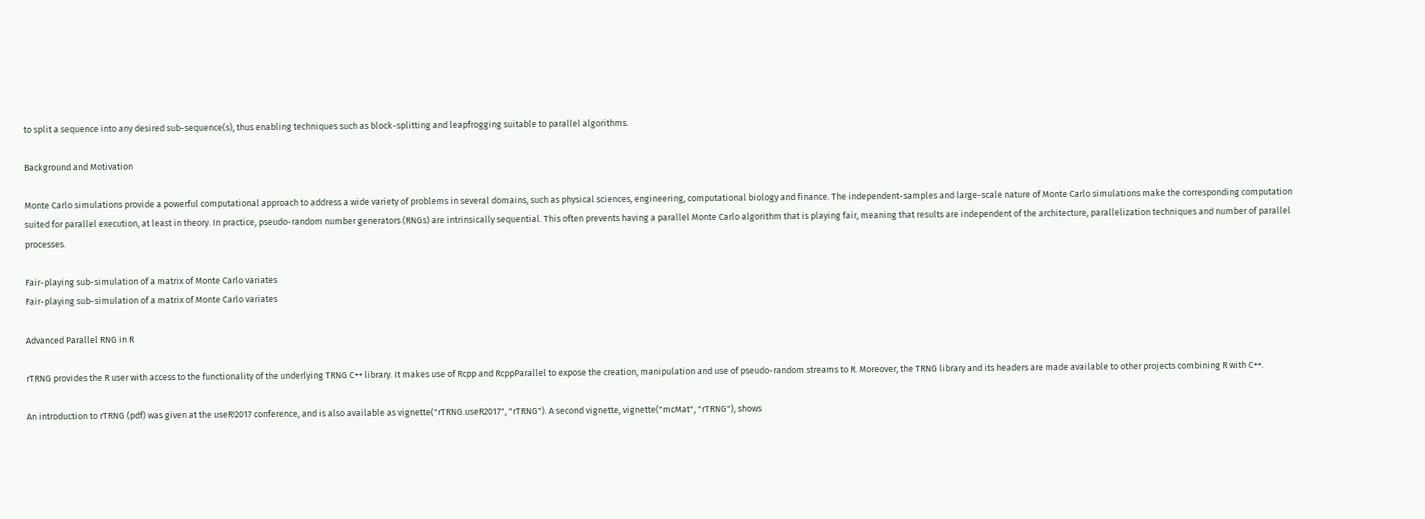to split a sequence into any desired sub-sequence(s), thus enabling techniques such as block-splitting and leapfrogging suitable to parallel algorithms.

Background and Motivation

Monte Carlo simulations provide a powerful computational approach to address a wide variety of problems in several domains, such as physical sciences, engineering, computational biology and finance. The independent-samples and large-scale nature of Monte Carlo simulations make the corresponding computation suited for parallel execution, at least in theory. In practice, pseudo-random number generators (RNGs) are intrinsically sequential. This often prevents having a parallel Monte Carlo algorithm that is playing fair, meaning that results are independent of the architecture, parallelization techniques and number of parallel processes.

Fair-playing sub-simulation of a matrix of Monte Carlo variates
Fair-playing sub-simulation of a matrix of Monte Carlo variates

Advanced Parallel RNG in R

rTRNG provides the R user with access to the functionality of the underlying TRNG C++ library. It makes use of Rcpp and RcppParallel to expose the creation, manipulation and use of pseudo-random streams to R. Moreover, the TRNG library and its headers are made available to other projects combining R with C++.

An introduction to rTRNG (pdf) was given at the useR!2017 conference, and is also available as vignette("rTRNG.useR2017", "rTRNG"). A second vignette, vignette("mcMat", "rTRNG"), shows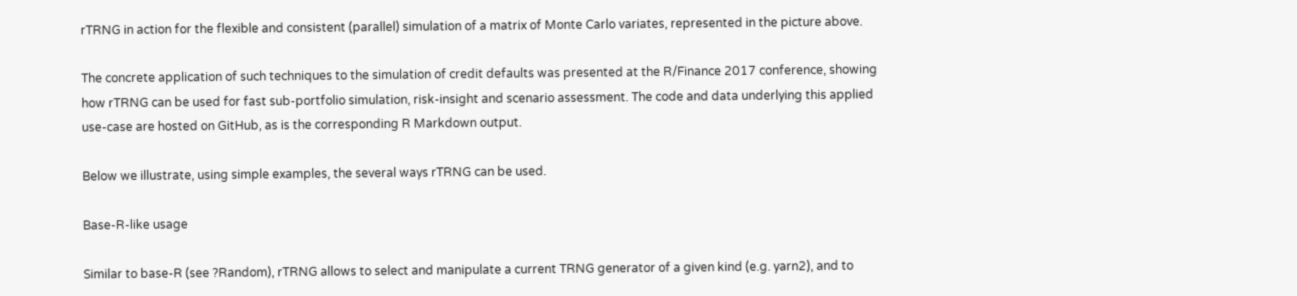rTRNG in action for the flexible and consistent (parallel) simulation of a matrix of Monte Carlo variates, represented in the picture above.

The concrete application of such techniques to the simulation of credit defaults was presented at the R/Finance 2017 conference, showing how rTRNG can be used for fast sub-portfolio simulation, risk-insight and scenario assessment. The code and data underlying this applied use-case are hosted on GitHub, as is the corresponding R Markdown output.

Below we illustrate, using simple examples, the several ways rTRNG can be used.

Base-R-like usage

Similar to base-R (see ?Random), rTRNG allows to select and manipulate a current TRNG generator of a given kind (e.g. yarn2), and to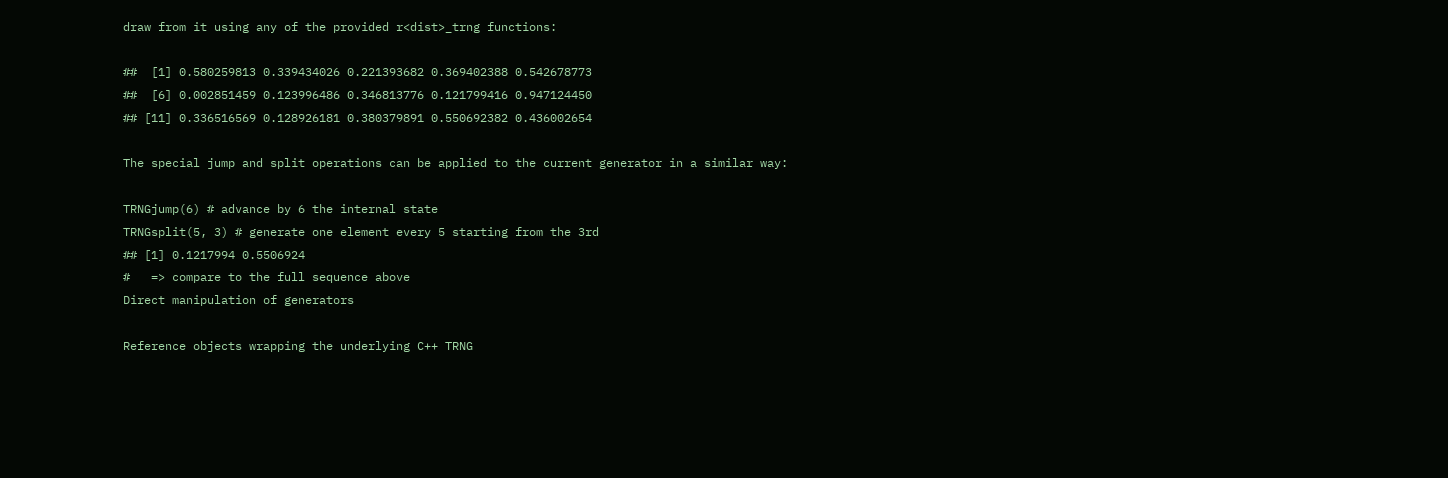draw from it using any of the provided r<dist>_trng functions:

##  [1] 0.580259813 0.339434026 0.221393682 0.369402388 0.542678773
##  [6] 0.002851459 0.123996486 0.346813776 0.121799416 0.947124450
## [11] 0.336516569 0.128926181 0.380379891 0.550692382 0.436002654

The special jump and split operations can be applied to the current generator in a similar way:

TRNGjump(6) # advance by 6 the internal state
TRNGsplit(5, 3) # generate one element every 5 starting from the 3rd
## [1] 0.1217994 0.5506924
#   => compare to the full sequence above
Direct manipulation of generators

Reference objects wrapping the underlying C++ TRNG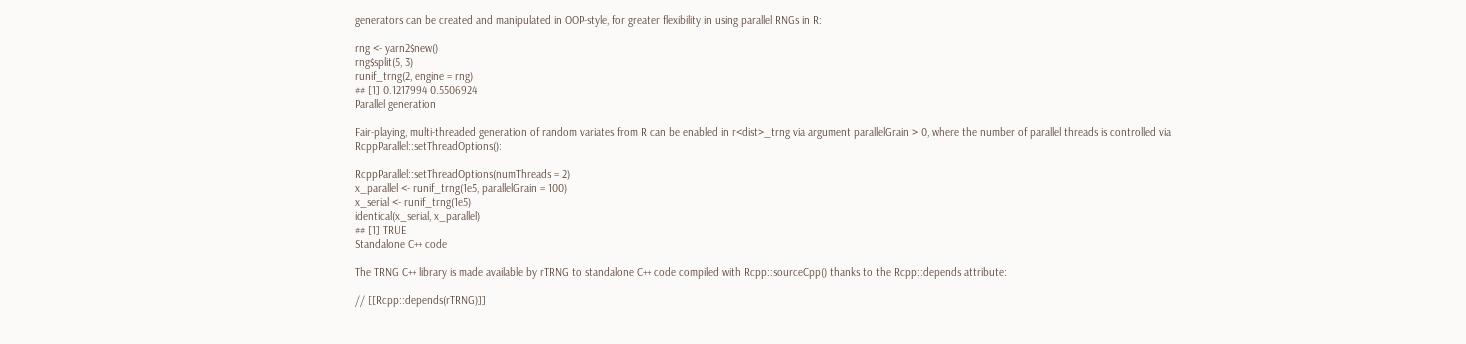generators can be created and manipulated in OOP-style, for greater flexibility in using parallel RNGs in R:

rng <- yarn2$new()
rng$split(5, 3)
runif_trng(2, engine = rng)
## [1] 0.1217994 0.5506924
Parallel generation

Fair-playing, multi-threaded generation of random variates from R can be enabled in r<dist>_trng via argument parallelGrain > 0, where the number of parallel threads is controlled via RcppParallel::setThreadOptions():

RcppParallel::setThreadOptions(numThreads = 2)
x_parallel <- runif_trng(1e5, parallelGrain = 100)
x_serial <- runif_trng(1e5)
identical(x_serial, x_parallel)
## [1] TRUE
Standalone C++ code

The TRNG C++ library is made available by rTRNG to standalone C++ code compiled with Rcpp::sourceCpp() thanks to the Rcpp::depends attribute:

// [[Rcpp::depends(rTRNG)]]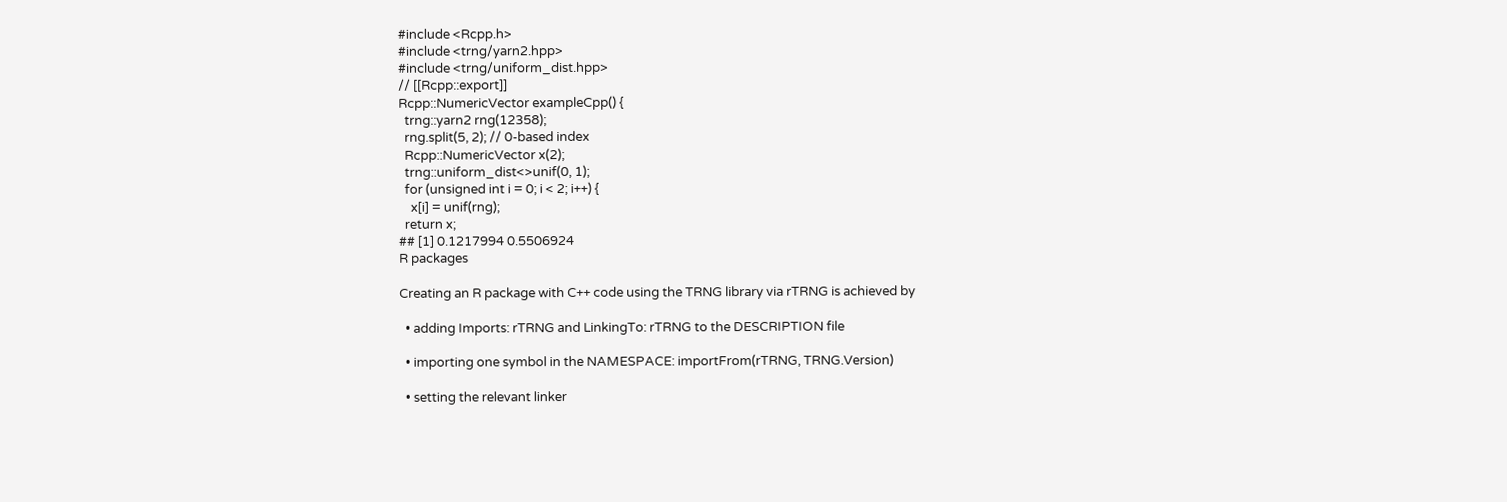#include <Rcpp.h>
#include <trng/yarn2.hpp>
#include <trng/uniform_dist.hpp>
// [[Rcpp::export]]
Rcpp::NumericVector exampleCpp() {
  trng::yarn2 rng(12358);
  rng.split(5, 2); // 0-based index
  Rcpp::NumericVector x(2);
  trng::uniform_dist<>unif(0, 1);
  for (unsigned int i = 0; i < 2; i++) {
    x[i] = unif(rng);
  return x;
## [1] 0.1217994 0.5506924
R packages

Creating an R package with C++ code using the TRNG library via rTRNG is achieved by

  • adding Imports: rTRNG and LinkingTo: rTRNG to the DESCRIPTION file

  • importing one symbol in the NAMESPACE: importFrom(rTRNG, TRNG.Version)

  • setting the relevant linker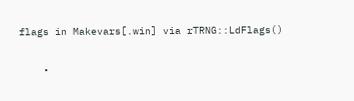flags in Makevars[.win] via rTRNG::LdFlags()

    •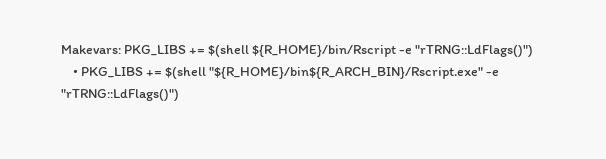Makevars: PKG_LIBS += $(shell ${R_HOME}/bin/Rscript -e "rTRNG::LdFlags()")
    • PKG_LIBS += $(shell "${R_HOME}/bin${R_ARCH_BIN}/Rscript.exe" -e "rTRNG::LdFlags()")